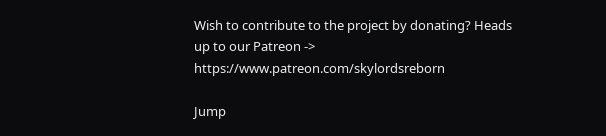Wish to contribute to the project by donating? Heads up to our Patreon -> https://www.patreon.com/skylordsreborn

Jump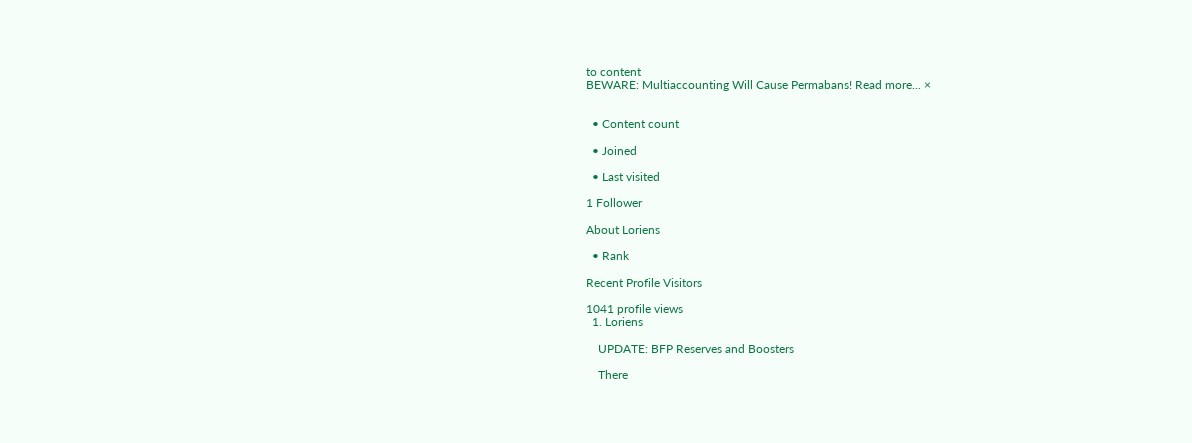to content
BEWARE: Multiaccounting Will Cause Permabans! Read more... ×


  • Content count

  • Joined

  • Last visited

1 Follower

About Loriens

  • Rank

Recent Profile Visitors

1041 profile views
  1. Loriens

    UPDATE: BFP Reserves and Boosters

    There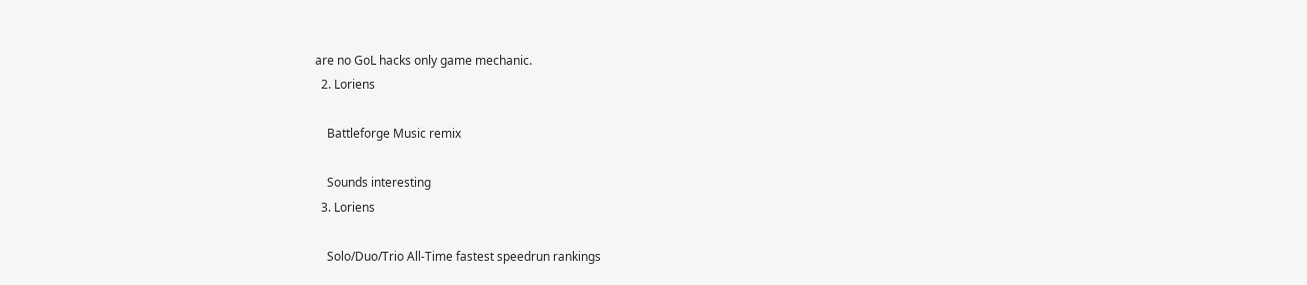are no GoL hacks only game mechanic.
  2. Loriens

    Battleforge Music remix

    Sounds interesting
  3. Loriens

    Solo/Duo/Trio All-Time fastest speedrun rankings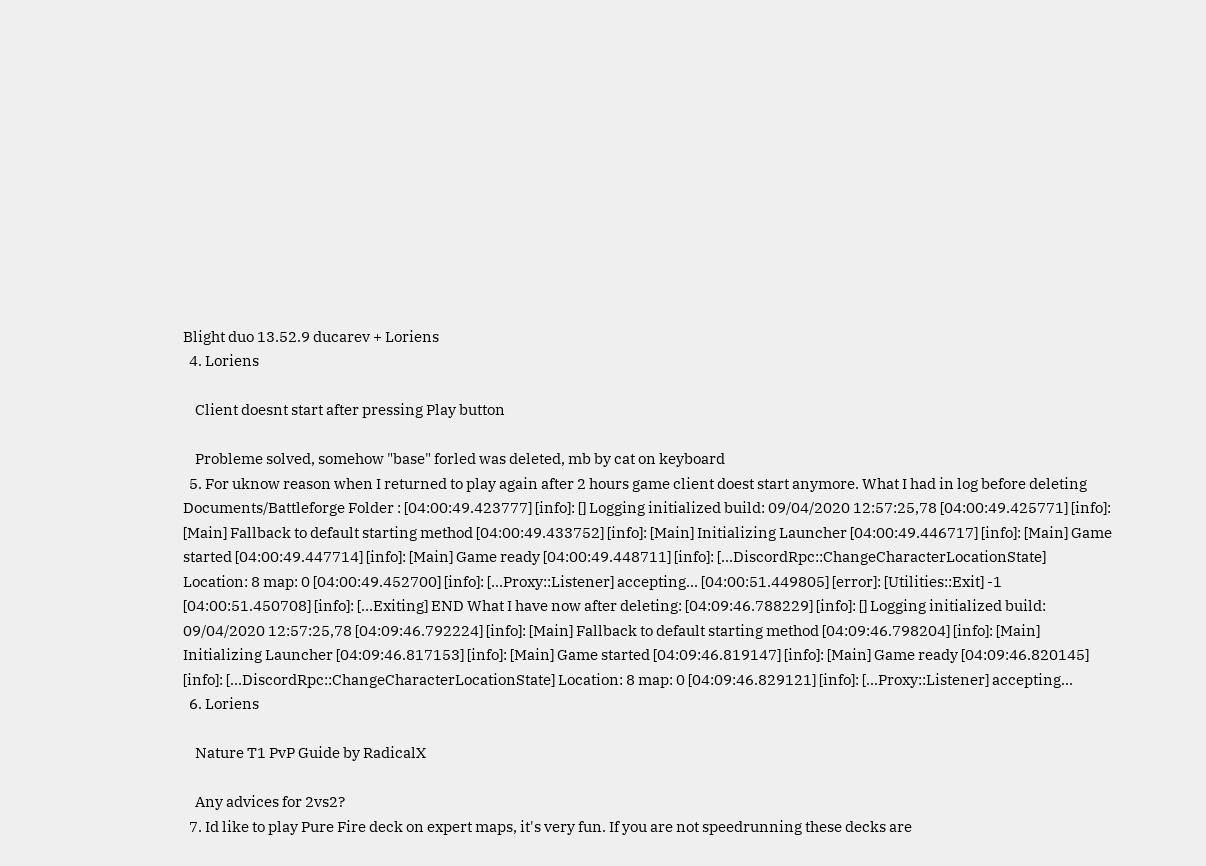Blight duo 13.52.9 ducarev + Loriens
  4. Loriens

    Client doesnt start after pressing Play button

    Probleme solved, somehow "base" forled was deleted, mb by cat on keyboard
  5. For uknow reason when I returned to play again after 2 hours game client doest start anymore. What I had in log before deleting Documents/Battleforge Folder : [04:00:49.423777] [info]: [] Logging initialized build: 09/04/2020 12:57:25,78 [04:00:49.425771] [info]: [Main] Fallback to default starting method [04:00:49.433752] [info]: [Main] Initializing Launcher [04:00:49.446717] [info]: [Main] Game started [04:00:49.447714] [info]: [Main] Game ready [04:00:49.448711] [info]: [...DiscordRpc::ChangeCharacterLocationState] Location: 8 map: 0 [04:00:49.452700] [info]: [...Proxy::Listener] accepting... [04:00:51.449805] [error]: [Utilities::Exit] -1 [04:00:51.450708] [info]: [...Exiting] END What I have now after deleting: [04:09:46.788229] [info]: [] Logging initialized build: 09/04/2020 12:57:25,78 [04:09:46.792224] [info]: [Main] Fallback to default starting method [04:09:46.798204] [info]: [Main] Initializing Launcher [04:09:46.817153] [info]: [Main] Game started [04:09:46.819147] [info]: [Main] Game ready [04:09:46.820145] [info]: [...DiscordRpc::ChangeCharacterLocationState] Location: 8 map: 0 [04:09:46.829121] [info]: [...Proxy::Listener] accepting...
  6. Loriens

    Nature T1 PvP Guide by RadicalX

    Any advices for 2vs2?
  7. Id like to play Pure Fire deck on expert maps, it's very fun. If you are not speedrunning these decks are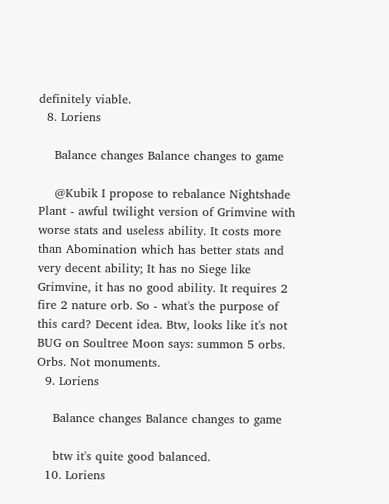definitely viable.
  8. Loriens

    Balance changes Balance changes to game

    @Kubik I propose to rebalance Nightshade Plant - awful twilight version of Grimvine with worse stats and useless ability. It costs more than Abomination which has better stats and very decent ability; It has no Siege like Grimvine, it has no good ability. It requires 2 fire 2 nature orb. So - what's the purpose of this card? Decent idea. Btw, looks like it's not BUG on Soultree Moon says: summon 5 orbs. Orbs. Not monuments.
  9. Loriens

    Balance changes Balance changes to game

    btw it's quite good balanced.
  10. Loriens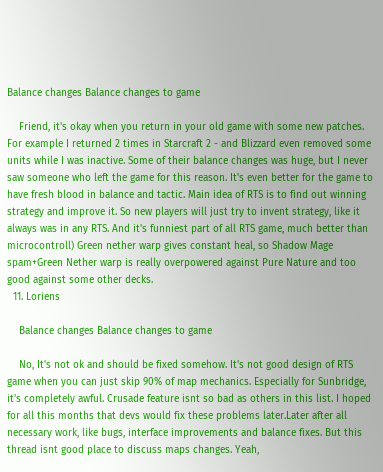Balance changes Balance changes to game

    Friend, it's okay when you return in your old game with some new patches. For example I returned 2 times in Starcraft 2 - and Blizzard even removed some units while I was inactive. Some of their balance changes was huge, but I never saw someone who left the game for this reason. It's even better for the game to have fresh blood in balance and tactic. Main idea of RTS is to find out winning strategy and improve it. So new players will just try to invent strategy, like it always was in any RTS. And it's funniest part of all RTS game, much better than microcontroll) Green nether warp gives constant heal, so Shadow Mage spam+Green Nether warp is really overpowered against Pure Nature and too good against some other decks.
  11. Loriens

    Balance changes Balance changes to game

    No, It's not ok and should be fixed somehow. It's not good design of RTS game when you can just skip 90% of map mechanics. Especially for Sunbridge, it's completely awful. Crusade feature isnt so bad as others in this list. I hoped for all this months that devs would fix these problems later.Later after all necessary work, like bugs, interface improvements and balance fixes. But this thread isnt good place to discuss maps changes. Yeah,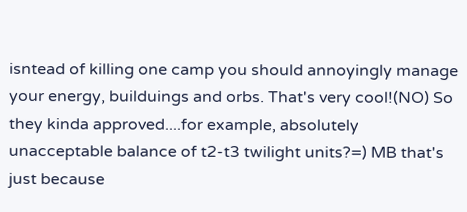isntead of killing one camp you should annoyingly manage your energy, builduings and orbs. That's very cool!(NO) So they kinda approved....for example, absolutely unacceptable balance of t2-t3 twilight units?=) MB that's just because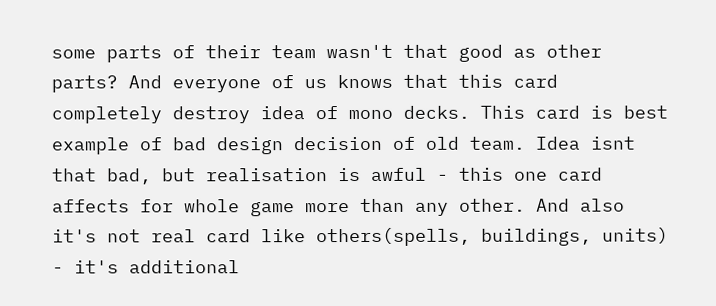some parts of their team wasn't that good as other parts? And everyone of us knows that this card completely destroy idea of mono decks. This card is best example of bad design decision of old team. Idea isnt that bad, but realisation is awful - this one card affects for whole game more than any other. And also it's not real card like others(spells, buildings, units) - it's additional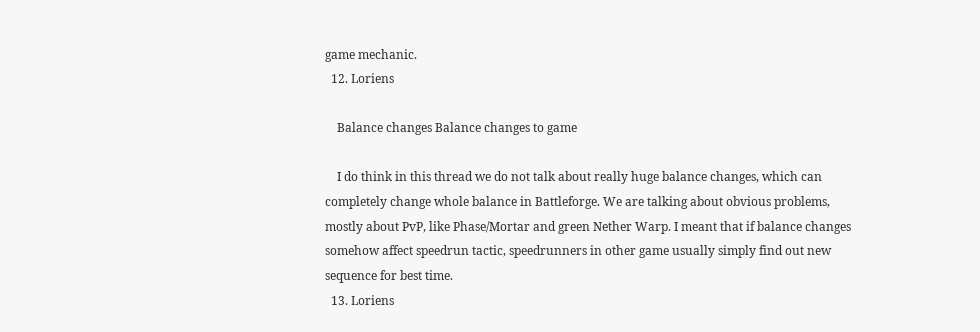game mechanic.
  12. Loriens

    Balance changes Balance changes to game

    I do think in this thread we do not talk about really huge balance changes, which can completely change whole balance in Battleforge. We are talking about obvious problems, mostly about PvP, like Phase/Mortar and green Nether Warp. I meant that if balance changes somehow affect speedrun tactic, speedrunners in other game usually simply find out new sequence for best time.
  13. Loriens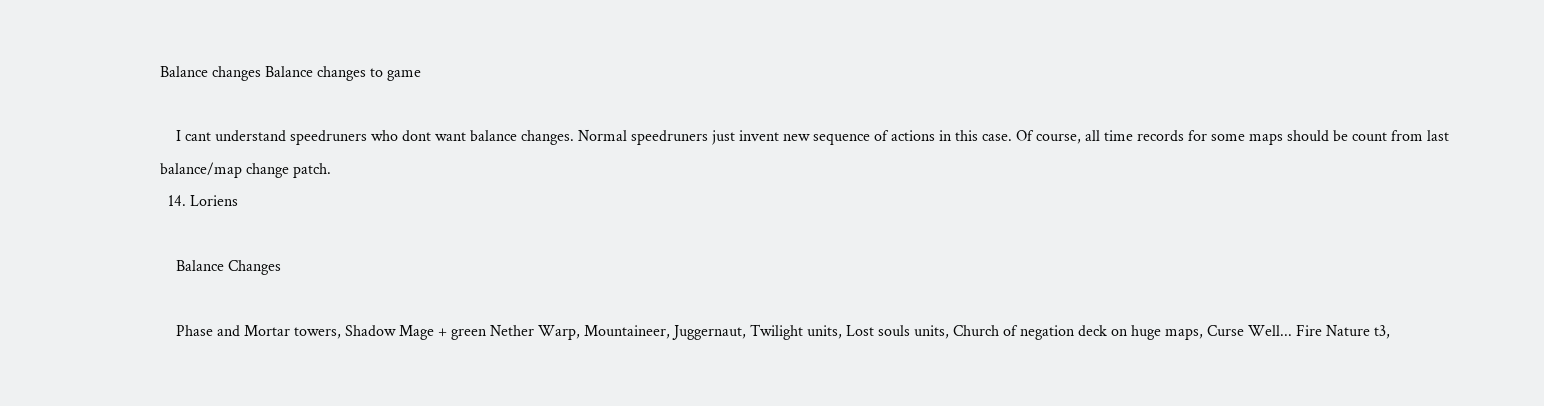Balance changes Balance changes to game

    I cant understand speedruners who dont want balance changes. Normal speedruners just invent new sequence of actions in this case. Of course, all time records for some maps should be count from last balance/map change patch.
  14. Loriens

    Balance Changes

    Phase and Mortar towers, Shadow Mage + green Nether Warp, Mountaineer, Juggernaut, Twilight units, Lost souls units, Church of negation deck on huge maps, Curse Well... Fire Nature t3,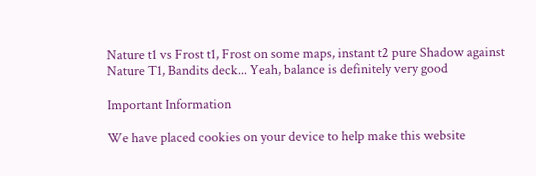Nature t1 vs Frost t1, Frost on some maps, instant t2 pure Shadow against Nature T1, Bandits deck... Yeah, balance is definitely very good

Important Information

We have placed cookies on your device to help make this website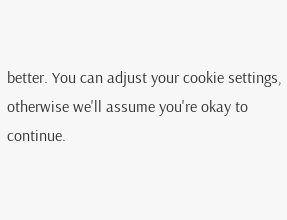better. You can adjust your cookie settings, otherwise we'll assume you're okay to continue.